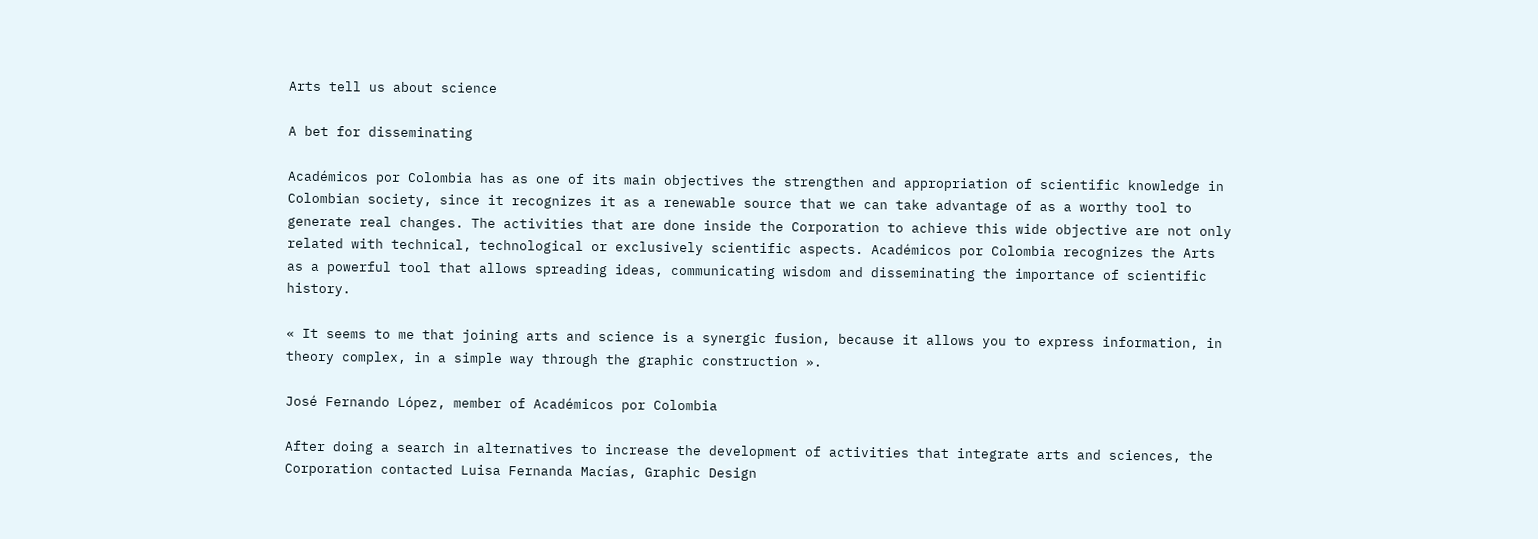Arts tell us about science

A bet for disseminating

Académicos por Colombia has as one of its main objectives the strengthen and appropriation of scientific knowledge in Colombian society, since it recognizes it as a renewable source that we can take advantage of as a worthy tool to generate real changes. The activities that are done inside the Corporation to achieve this wide objective are not only related with technical, technological or exclusively scientific aspects. Académicos por Colombia recognizes the Arts as a powerful tool that allows spreading ideas, communicating wisdom and disseminating the importance of scientific history.

« It seems to me that joining arts and science is a synergic fusion, because it allows you to express information, in theory complex, in a simple way through the graphic construction ».

José Fernando López, member of Académicos por Colombia

After doing a search in alternatives to increase the development of activities that integrate arts and sciences, the Corporation contacted Luisa Fernanda Macías, Graphic Design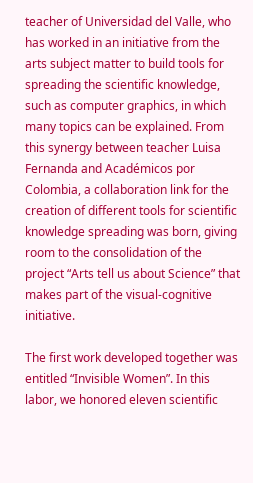teacher of Universidad del Valle, who has worked in an initiative from the arts subject matter to build tools for spreading the scientific knowledge, such as computer graphics, in which many topics can be explained. From this synergy between teacher Luisa Fernanda and Académicos por Colombia, a collaboration link for the creation of different tools for scientific knowledge spreading was born, giving room to the consolidation of the project “Arts tell us about Science” that makes part of the visual-cognitive initiative.

The first work developed together was entitled “Invisible Women”. In this labor, we honored eleven scientific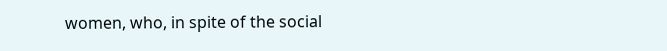women, who, in spite of the social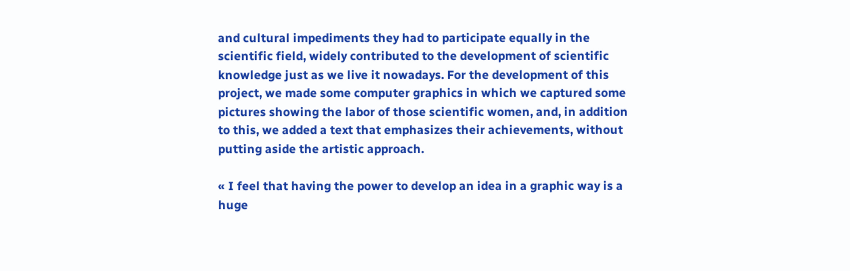and cultural impediments they had to participate equally in the scientific field, widely contributed to the development of scientific knowledge just as we live it nowadays. For the development of this project, we made some computer graphics in which we captured some pictures showing the labor of those scientific women, and, in addition to this, we added a text that emphasizes their achievements, without putting aside the artistic approach.

« I feel that having the power to develop an idea in a graphic way is a huge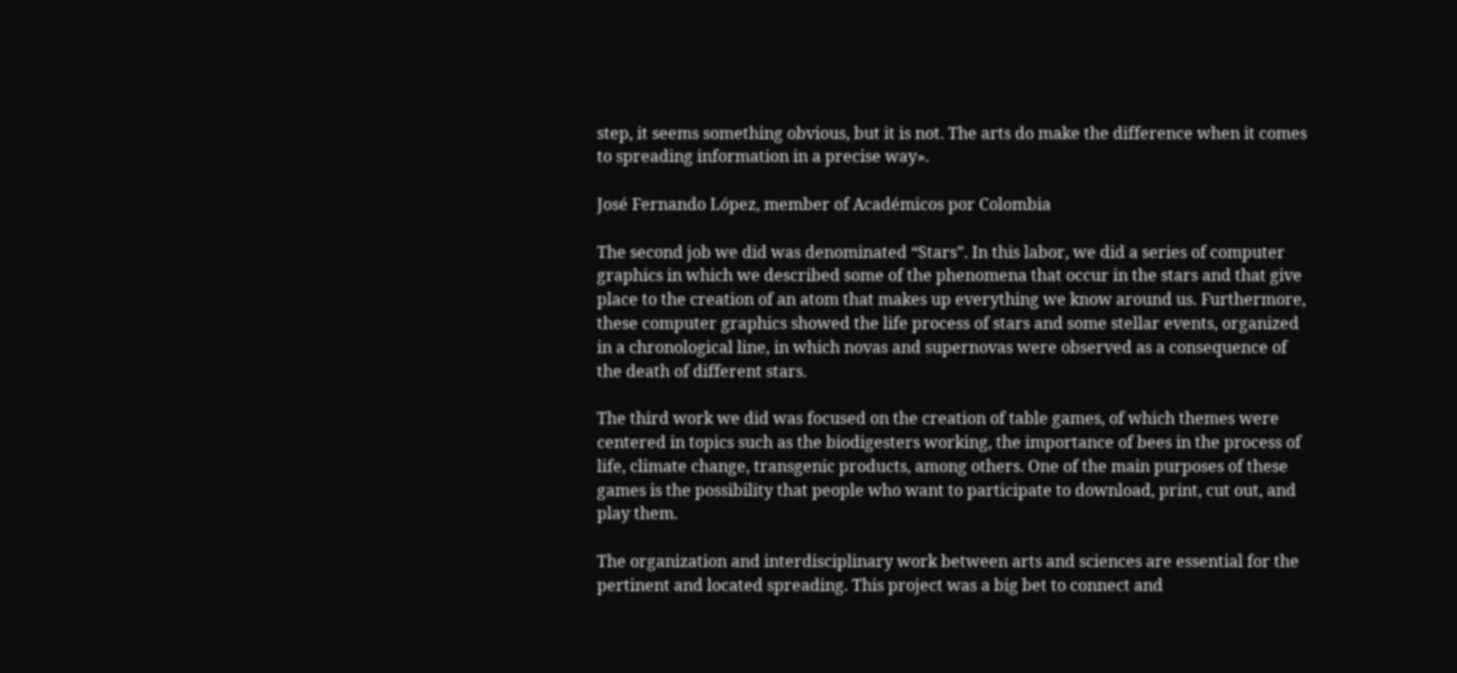step, it seems something obvious, but it is not. The arts do make the difference when it comes to spreading information in a precise way».

José Fernando López, member of Académicos por Colombia

The second job we did was denominated “Stars”. In this labor, we did a series of computer graphics in which we described some of the phenomena that occur in the stars and that give place to the creation of an atom that makes up everything we know around us. Furthermore, these computer graphics showed the life process of stars and some stellar events, organized in a chronological line, in which novas and supernovas were observed as a consequence of the death of different stars.

The third work we did was focused on the creation of table games, of which themes were centered in topics such as the biodigesters working, the importance of bees in the process of life, climate change, transgenic products, among others. One of the main purposes of these games is the possibility that people who want to participate to download, print, cut out, and play them.

The organization and interdisciplinary work between arts and sciences are essential for the pertinent and located spreading. This project was a big bet to connect and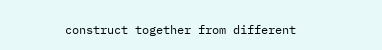construct together from different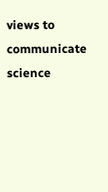views to communicate science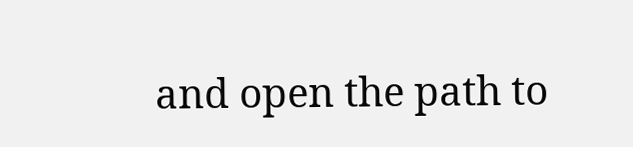and open the path to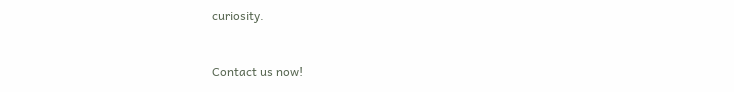curiosity.


Contact us now!